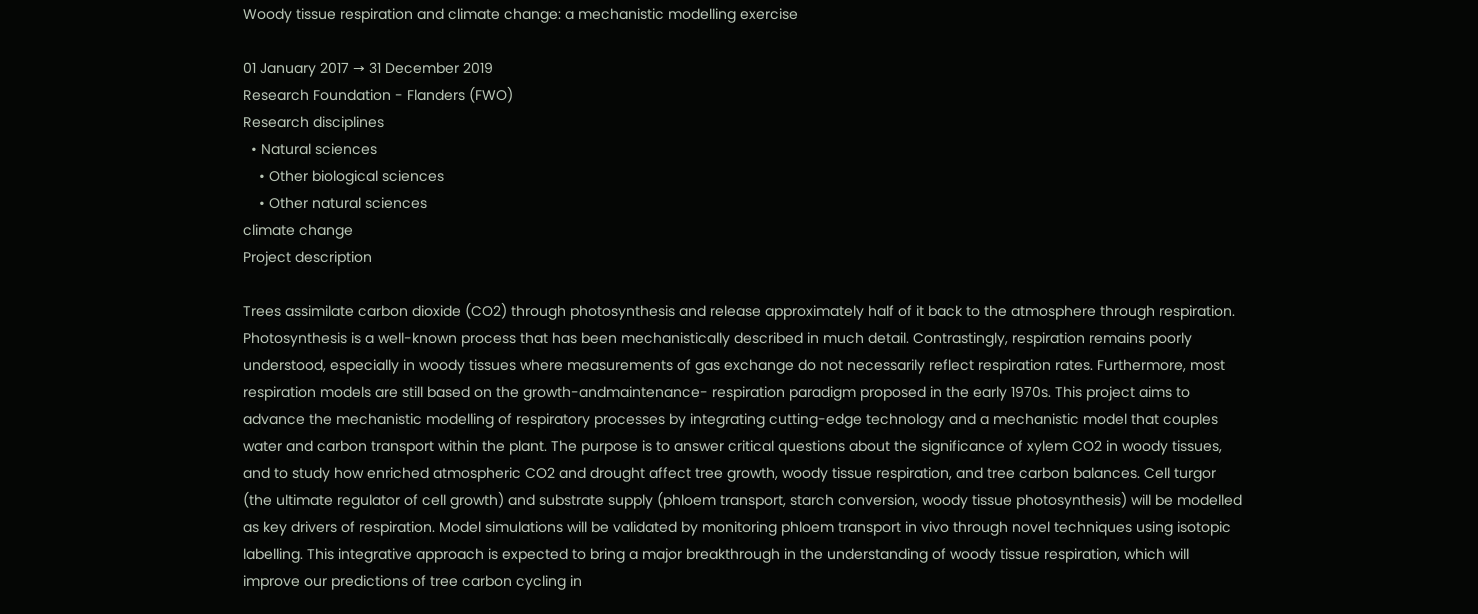Woody tissue respiration and climate change: a mechanistic modelling exercise

01 January 2017 → 31 December 2019
Research Foundation - Flanders (FWO)
Research disciplines
  • Natural sciences
    • Other biological sciences
    • Other natural sciences
climate change
Project description

Trees assimilate carbon dioxide (CO2) through photosynthesis and release approximately half of it back to the atmosphere through respiration. Photosynthesis is a well-known process that has been mechanistically described in much detail. Contrastingly, respiration remains poorly understood, especially in woody tissues where measurements of gas exchange do not necessarily reflect respiration rates. Furthermore, most respiration models are still based on the growth-andmaintenance- respiration paradigm proposed in the early 1970s. This project aims to advance the mechanistic modelling of respiratory processes by integrating cutting-edge technology and a mechanistic model that couples water and carbon transport within the plant. The purpose is to answer critical questions about the significance of xylem CO2 in woody tissues, and to study how enriched atmospheric CO2 and drought affect tree growth, woody tissue respiration, and tree carbon balances. Cell turgor (the ultimate regulator of cell growth) and substrate supply (phloem transport, starch conversion, woody tissue photosynthesis) will be modelled as key drivers of respiration. Model simulations will be validated by monitoring phloem transport in vivo through novel techniques using isotopic labelling. This integrative approach is expected to bring a major breakthrough in the understanding of woody tissue respiration, which will improve our predictions of tree carbon cycling in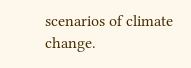scenarios of climate change.